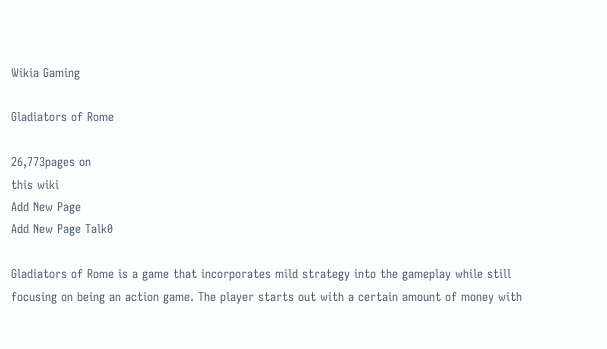Wikia Gaming

Gladiators of Rome

26,773pages on
this wiki
Add New Page
Add New Page Talk0

Gladiators of Rome is a game that incorporates mild strategy into the gameplay while still focusing on being an action game. The player starts out with a certain amount of money with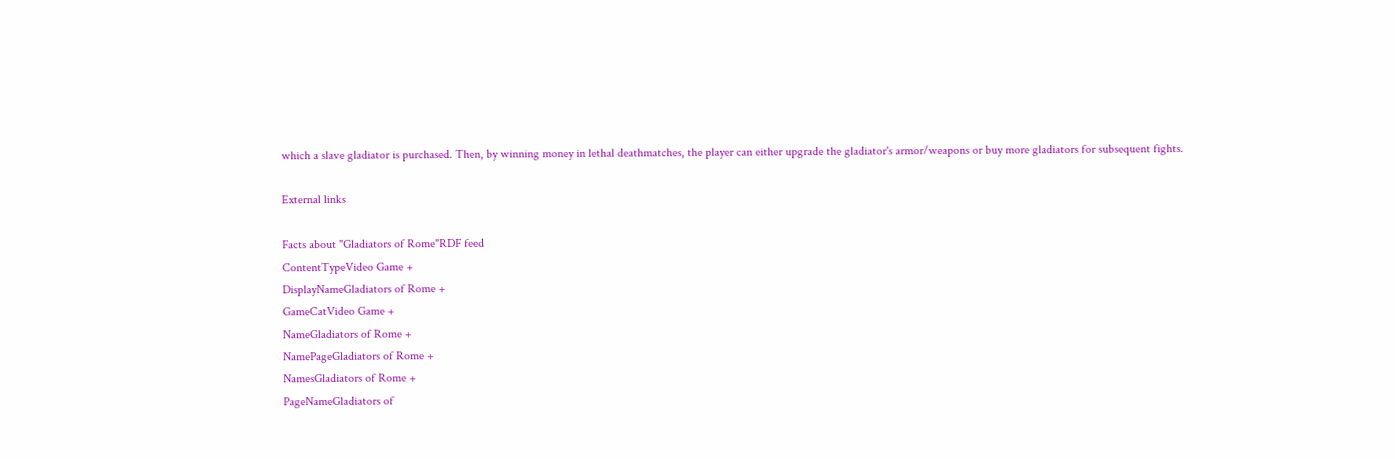which a slave gladiator is purchased. Then, by winning money in lethal deathmatches, the player can either upgrade the gladiator's armor/weapons or buy more gladiators for subsequent fights.

External links

Facts about "Gladiators of Rome"RDF feed
ContentTypeVideo Game +
DisplayNameGladiators of Rome +
GameCatVideo Game +
NameGladiators of Rome +
NamePageGladiators of Rome +
NamesGladiators of Rome +
PageNameGladiators of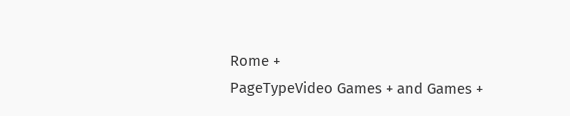Rome +
PageTypeVideo Games + and Games +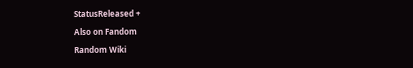StatusReleased +

Also on Fandom

Random Wiki